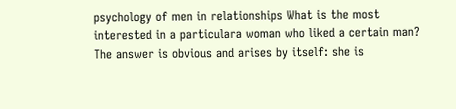psychology of men in relationships What is the most interested in a particulara woman who liked a certain man? The answer is obvious and arises by itself: she is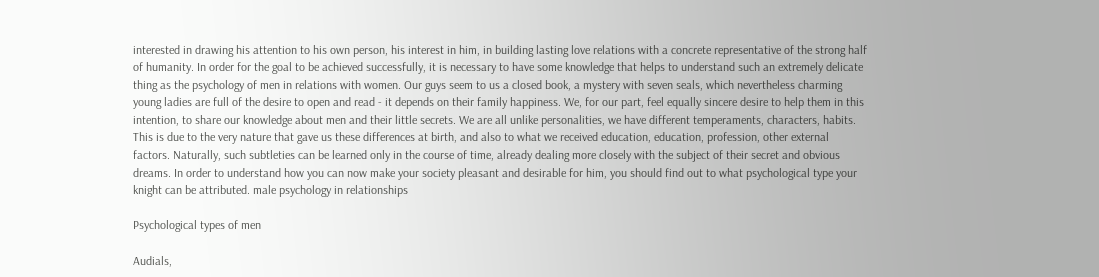interested in drawing his attention to his own person, his interest in him, in building lasting love relations with a concrete representative of the strong half of humanity. In order for the goal to be achieved successfully, it is necessary to have some knowledge that helps to understand such an extremely delicate thing as the psychology of men in relations with women. Our guys seem to us a closed book, a mystery with seven seals, which nevertheless charming young ladies are full of the desire to open and read - it depends on their family happiness. We, for our part, feel equally sincere desire to help them in this intention, to share our knowledge about men and their little secrets. We are all unlike personalities, we have different temperaments, characters, habits. This is due to the very nature that gave us these differences at birth, and also to what we received education, education, profession, other external factors. Naturally, such subtleties can be learned only in the course of time, already dealing more closely with the subject of their secret and obvious dreams. In order to understand how you can now make your society pleasant and desirable for him, you should find out to what psychological type your knight can be attributed. male psychology in relationships

Psychological types of men

Audials,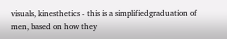visuals, kinesthetics - this is a simplifiedgraduation of men, based on how they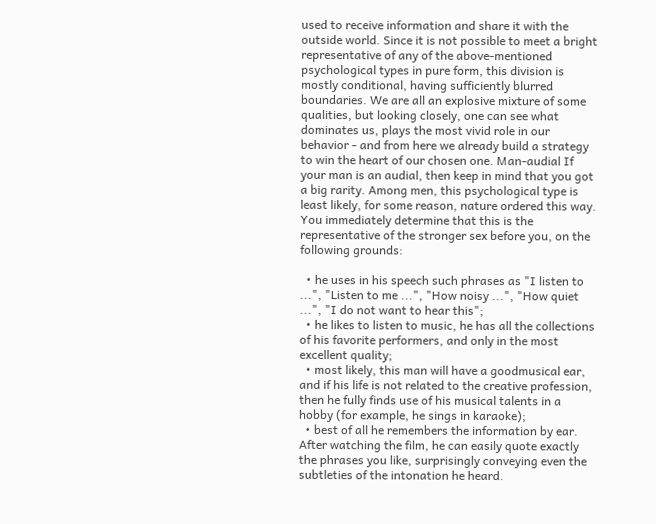used to receive information and share it with the outside world. Since it is not possible to meet a bright representative of any of the above-mentioned psychological types in pure form, this division is mostly conditional, having sufficiently blurred boundaries. We are all an explosive mixture of some qualities, but looking closely, one can see what dominates us, plays the most vivid role in our behavior - and from here we already build a strategy to win the heart of our chosen one. Man-audial If your man is an audial, then keep in mind that you got a big rarity. Among men, this psychological type is least likely, for some reason, nature ordered this way. You immediately determine that this is the representative of the stronger sex before you, on the following grounds:

  • he uses in his speech such phrases as "I listen to ...", "Listen to me ...", "How noisy ...", "How quiet ...", "I do not want to hear this";
  • he likes to listen to music, he has all the collections of his favorite performers, and only in the most excellent quality;
  • most likely, this man will have a goodmusical ear, and if his life is not related to the creative profession, then he fully finds use of his musical talents in a hobby (for example, he sings in karaoke);
  • best of all he remembers the information by ear. After watching the film, he can easily quote exactly the phrases you like, surprisingly conveying even the subtleties of the intonation he heard.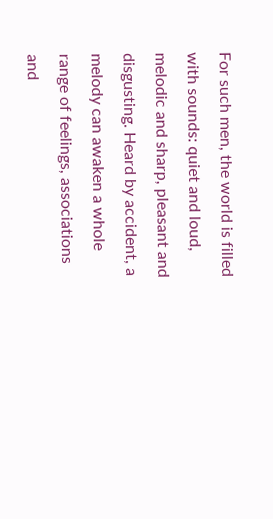For such men, the world is filled with sounds: quiet and loud, melodic and sharp, pleasant and disgusting. Heard by accident, a melody can awaken a whole range of feelings, associations and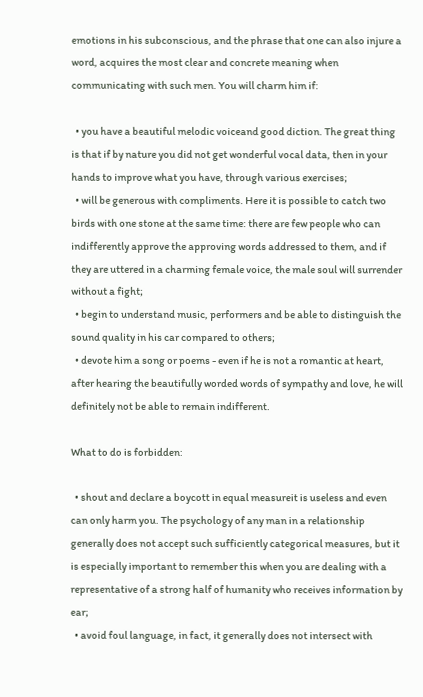emotions in his subconscious, and the phrase that one can also injure a word, acquires the most clear and concrete meaning when communicating with such men. You will charm him if:

  • you have a beautiful melodic voiceand good diction. The great thing is that if by nature you did not get wonderful vocal data, then in your hands to improve what you have, through various exercises;
  • will be generous with compliments. Here it is possible to catch two birds with one stone at the same time: there are few people who can indifferently approve the approving words addressed to them, and if they are uttered in a charming female voice, the male soul will surrender without a fight;
  • begin to understand music, performers and be able to distinguish the sound quality in his car compared to others;
  • devote him a song or poems - even if he is not a romantic at heart, after hearing the beautifully worded words of sympathy and love, he will definitely not be able to remain indifferent.

What to do is forbidden:

  • shout and declare a boycott in equal measureit is useless and even can only harm you. The psychology of any man in a relationship generally does not accept such sufficiently categorical measures, but it is especially important to remember this when you are dealing with a representative of a strong half of humanity who receives information by ear;
  • avoid foul language, in fact, it generally does not intersect with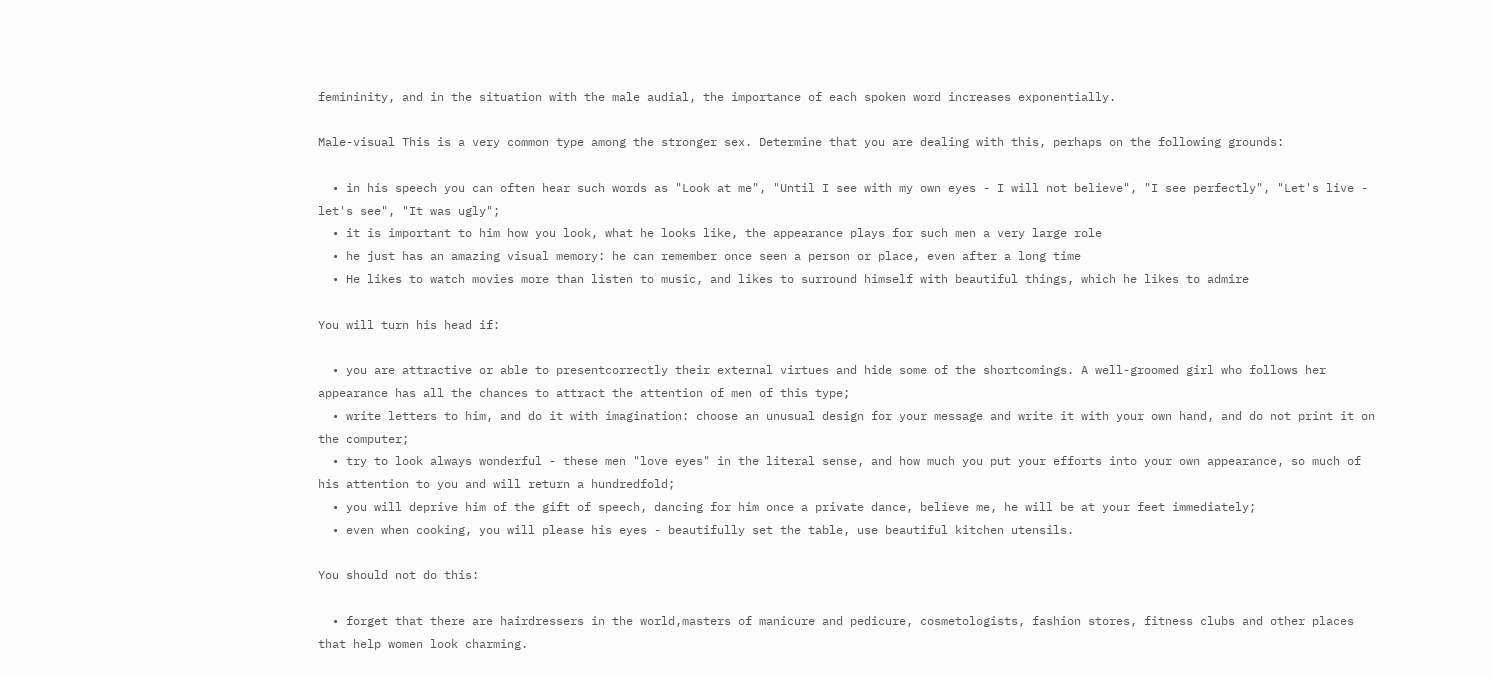femininity, and in the situation with the male audial, the importance of each spoken word increases exponentially.

Male-visual This is a very common type among the stronger sex. Determine that you are dealing with this, perhaps on the following grounds:

  • in his speech you can often hear such words as "Look at me", "Until I see with my own eyes - I will not believe", "I see perfectly", "Let's live - let's see", "It was ugly";
  • it is important to him how you look, what he looks like, the appearance plays for such men a very large role
  • he just has an amazing visual memory: he can remember once seen a person or place, even after a long time
  • He likes to watch movies more than listen to music, and likes to surround himself with beautiful things, which he likes to admire

You will turn his head if:

  • you are attractive or able to presentcorrectly their external virtues and hide some of the shortcomings. A well-groomed girl who follows her appearance has all the chances to attract the attention of men of this type;
  • write letters to him, and do it with imagination: choose an unusual design for your message and write it with your own hand, and do not print it on the computer;
  • try to look always wonderful - these men "love eyes" in the literal sense, and how much you put your efforts into your own appearance, so much of his attention to you and will return a hundredfold;
  • you will deprive him of the gift of speech, dancing for him once a private dance, believe me, he will be at your feet immediately;
  • even when cooking, you will please his eyes - beautifully set the table, use beautiful kitchen utensils.

You should not do this:

  • forget that there are hairdressers in the world,masters of manicure and pedicure, cosmetologists, fashion stores, fitness clubs and other places that help women look charming.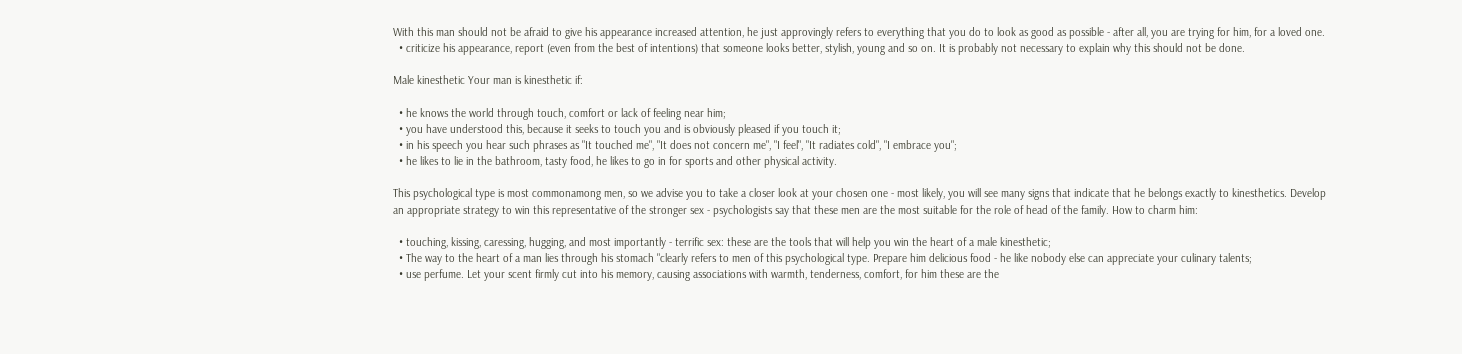With this man should not be afraid to give his appearance increased attention, he just approvingly refers to everything that you do to look as good as possible - after all, you are trying for him, for a loved one.
  • criticize his appearance, report (even from the best of intentions) that someone looks better, stylish, young and so on. It is probably not necessary to explain why this should not be done.

Male kinesthetic Your man is kinesthetic if:

  • he knows the world through touch, comfort or lack of feeling near him;
  • you have understood this, because it seeks to touch you and is obviously pleased if you touch it;
  • in his speech you hear such phrases as "It touched me", "It does not concern me", "I feel", "It radiates cold", "I embrace you";
  • he likes to lie in the bathroom, tasty food, he likes to go in for sports and other physical activity.

This psychological type is most commonamong men, so we advise you to take a closer look at your chosen one - most likely, you will see many signs that indicate that he belongs exactly to kinesthetics. Develop an appropriate strategy to win this representative of the stronger sex - psychologists say that these men are the most suitable for the role of head of the family. How to charm him:

  • touching, kissing, caressing, hugging, and most importantly - terrific sex: these are the tools that will help you win the heart of a male kinesthetic;
  • The way to the heart of a man lies through his stomach "clearly refers to men of this psychological type. Prepare him delicious food - he like nobody else can appreciate your culinary talents;
  • use perfume. Let your scent firmly cut into his memory, causing associations with warmth, tenderness, comfort, for him these are the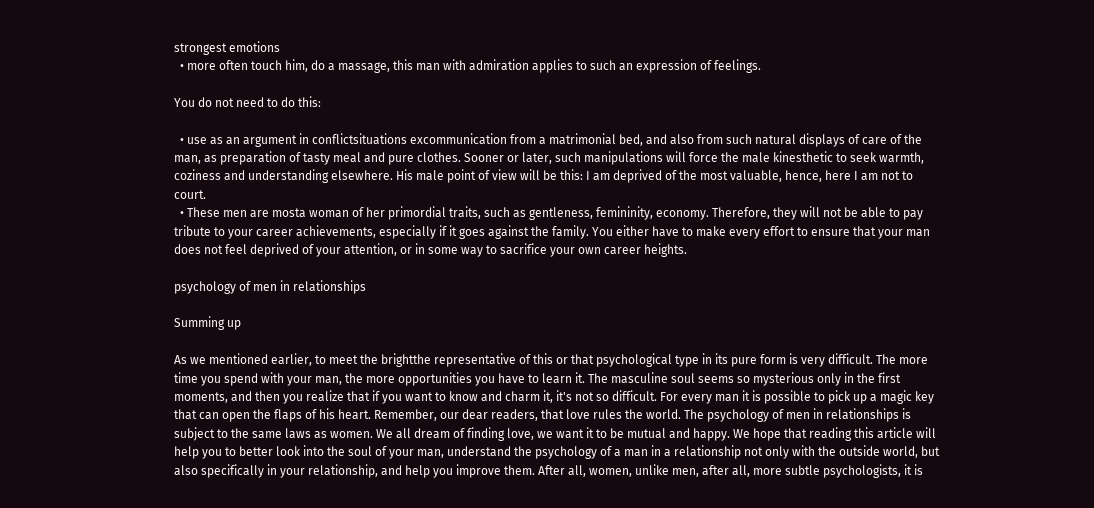strongest emotions
  • more often touch him, do a massage, this man with admiration applies to such an expression of feelings.

You do not need to do this:

  • use as an argument in conflictsituations excommunication from a matrimonial bed, and also from such natural displays of care of the man, as preparation of tasty meal and pure clothes. Sooner or later, such manipulations will force the male kinesthetic to seek warmth, coziness and understanding elsewhere. His male point of view will be this: I am deprived of the most valuable, hence, here I am not to court.
  • These men are mosta woman of her primordial traits, such as gentleness, femininity, economy. Therefore, they will not be able to pay tribute to your career achievements, especially if it goes against the family. You either have to make every effort to ensure that your man does not feel deprived of your attention, or in some way to sacrifice your own career heights.

psychology of men in relationships

Summing up

As we mentioned earlier, to meet the brightthe representative of this or that psychological type in its pure form is very difficult. The more time you spend with your man, the more opportunities you have to learn it. The masculine soul seems so mysterious only in the first moments, and then you realize that if you want to know and charm it, it's not so difficult. For every man it is possible to pick up a magic key that can open the flaps of his heart. Remember, our dear readers, that love rules the world. The psychology of men in relationships is subject to the same laws as women. We all dream of finding love, we want it to be mutual and happy. We hope that reading this article will help you to better look into the soul of your man, understand the psychology of a man in a relationship not only with the outside world, but also specifically in your relationship, and help you improve them. After all, women, unlike men, after all, more subtle psychologists, it is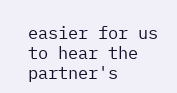easier for us to hear the partner's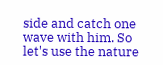side and catch one wave with him. So let's use the nature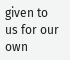given to us for our own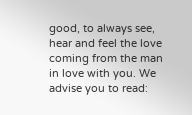good, to always see, hear and feel the love coming from the man in love with you. We advise you to read: